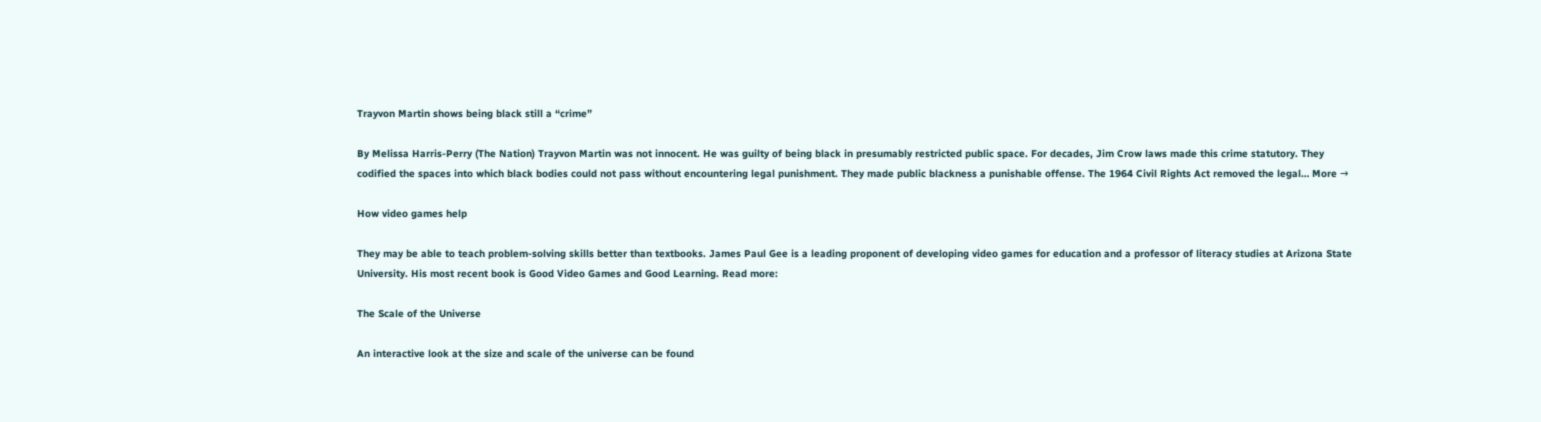Trayvon Martin shows being black still a “crime”

By Melissa Harris-Perry (The Nation) Trayvon Martin was not innocent. He was guilty of being black in presumably restricted public space. For decades, Jim Crow laws made this crime statutory. They codified the spaces into which black bodies could not pass without encountering legal punishment. They made public blackness a punishable offense. The 1964 Civil Rights Act removed the legal… More →

How video games help

They may be able to teach problem-solving skills better than textbooks. James Paul Gee is a leading proponent of developing video games for education and a professor of literacy studies at Arizona State University. His most recent book is Good Video Games and Good Learning. Read more:

The Scale of the Universe

An interactive look at the size and scale of the universe can be found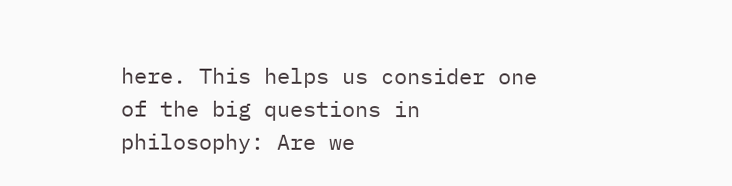here. This helps us consider one of the big questions in philosophy: Are we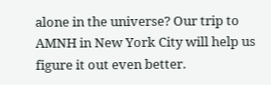alone in the universe? Our trip to AMNH in New York City will help us figure it out even better.